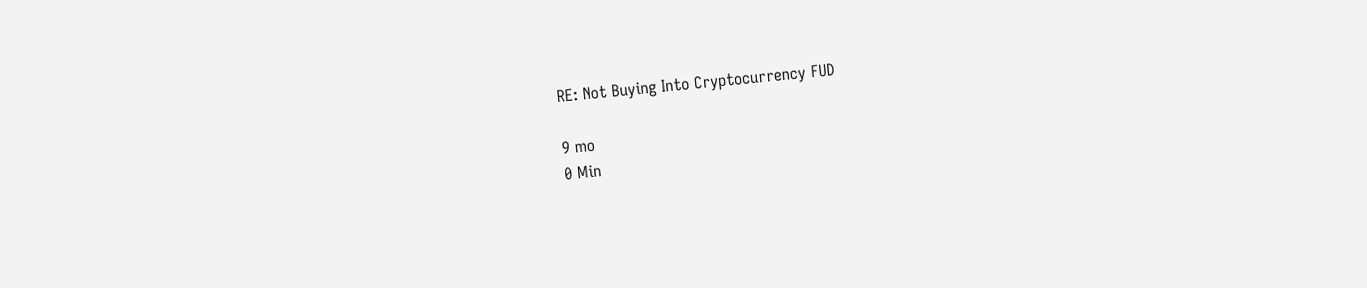RE: Not Buying Into Cryptocurrency FUD

9 mo
0 Min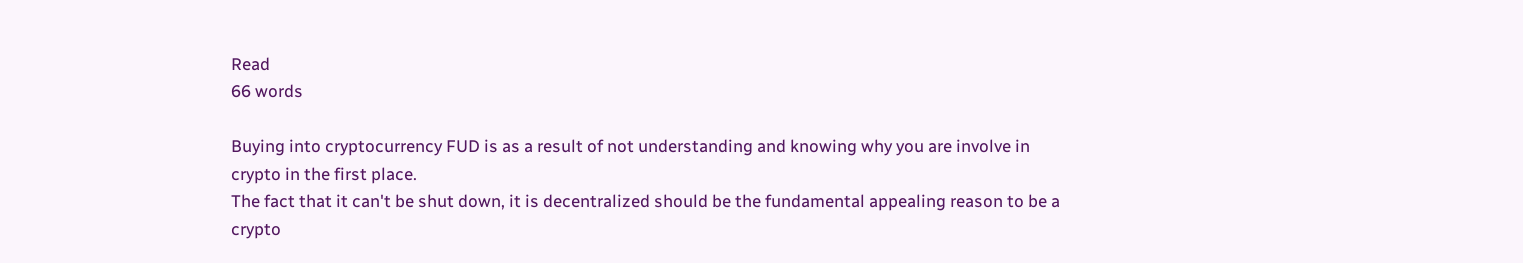Read
66 words

Buying into cryptocurrency FUD is as a result of not understanding and knowing why you are involve in crypto in the first place.
The fact that it can't be shut down, it is decentralized should be the fundamental appealing reason to be a crypto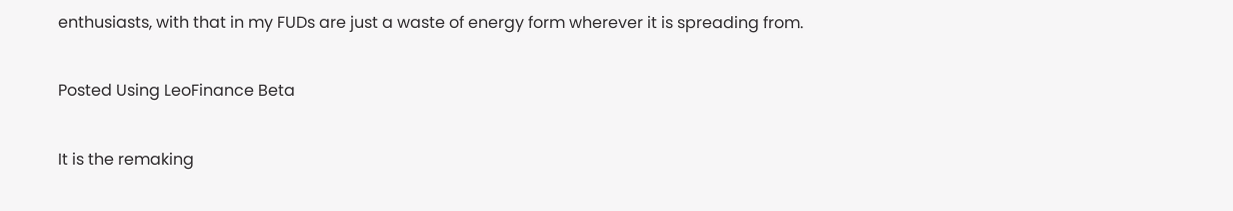enthusiasts, with that in my FUDs are just a waste of energy form wherever it is spreading from.

Posted Using LeoFinance Beta

It is the remaking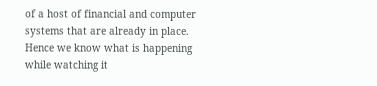of a host of financial and computer systems that are already in place. Hence we know what is happening while watching it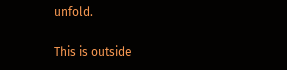unfold.

This is outside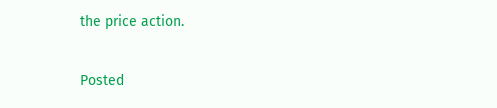the price action.

Posted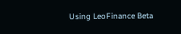Using LeoFinance Beta